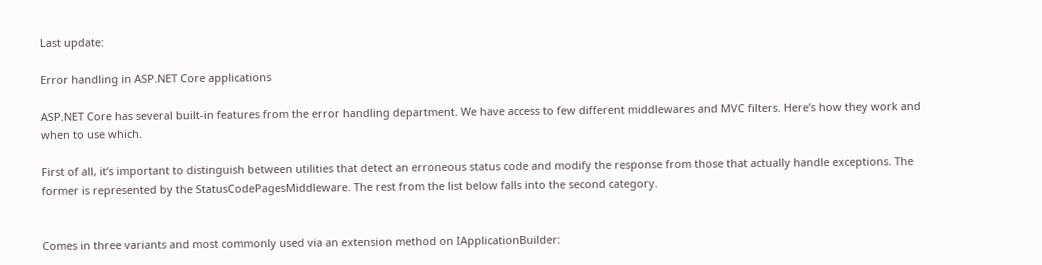Last update:

Error handling in ASP.NET Core applications

ASP.NET Core has several built-in features from the error handling department. We have access to few different middlewares and MVC filters. Here’s how they work and when to use which.

First of all, it’s important to distinguish between utilities that detect an erroneous status code and modify the response from those that actually handle exceptions. The former is represented by the StatusCodePagesMiddleware. The rest from the list below falls into the second category.


Comes in three variants and most commonly used via an extension method on IApplicationBuilder: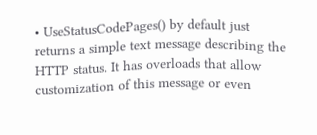• UseStatusCodePages() by default just returns a simple text message describing the HTTP status. It has overloads that allow customization of this message or even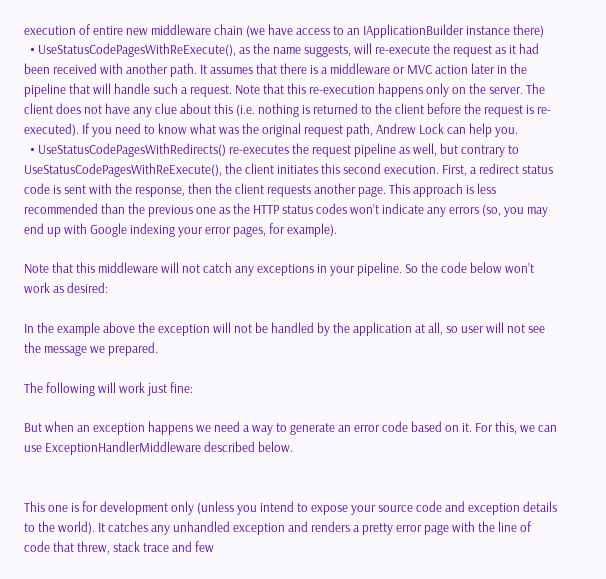execution of entire new middleware chain (we have access to an IApplicationBuilder instance there)
  • UseStatusCodePagesWithReExecute(), as the name suggests, will re-execute the request as it had been received with another path. It assumes that there is a middleware or MVC action later in the pipeline that will handle such a request. Note that this re-execution happens only on the server. The client does not have any clue about this (i.e. nothing is returned to the client before the request is re-executed). If you need to know what was the original request path, Andrew Lock can help you.
  • UseStatusCodePagesWithRedirects() re-executes the request pipeline as well, but contrary to UseStatusCodePagesWithReExecute(), the client initiates this second execution. First, a redirect status code is sent with the response, then the client requests another page. This approach is less recommended than the previous one as the HTTP status codes won’t indicate any errors (so, you may end up with Google indexing your error pages, for example).

Note that this middleware will not catch any exceptions in your pipeline. So the code below won’t work as desired:

In the example above the exception will not be handled by the application at all, so user will not see the message we prepared.

The following will work just fine:

But when an exception happens we need a way to generate an error code based on it. For this, we can use ExceptionHandlerMiddleware described below.


This one is for development only (unless you intend to expose your source code and exception details to the world). It catches any unhandled exception and renders a pretty error page with the line of code that threw, stack trace and few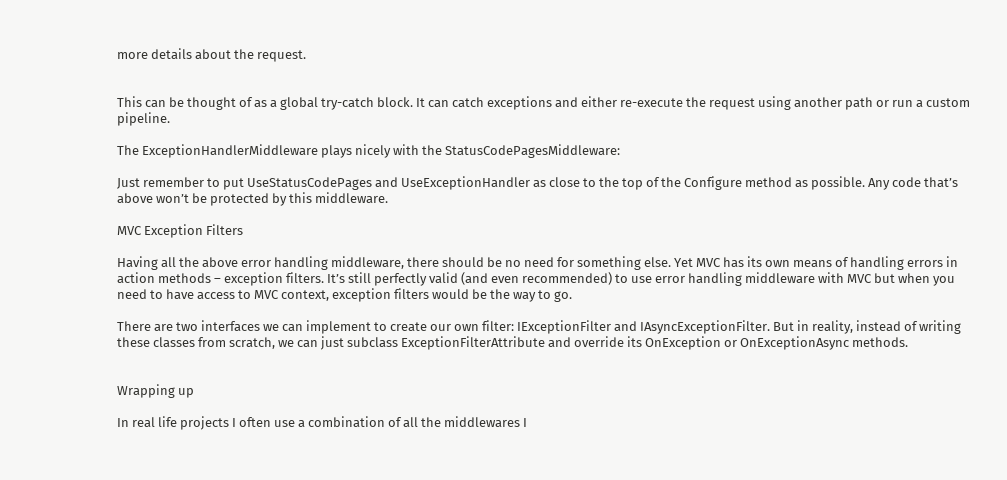more details about the request.


This can be thought of as a global try-catch block. It can catch exceptions and either re-execute the request using another path or run a custom pipeline.

The ExceptionHandlerMiddleware plays nicely with the StatusCodePagesMiddleware:

Just remember to put UseStatusCodePages and UseExceptionHandler as close to the top of the Configure method as possible. Any code that’s above won’t be protected by this middleware.

MVC Exception Filters

Having all the above error handling middleware, there should be no need for something else. Yet MVC has its own means of handling errors in action methods – exception filters. It’s still perfectly valid (and even recommended) to use error handling middleware with MVC but when you need to have access to MVC context, exception filters would be the way to go.

There are two interfaces we can implement to create our own filter: IExceptionFilter and IAsyncExceptionFilter. But in reality, instead of writing these classes from scratch, we can just subclass ExceptionFilterAttribute and override its OnException or OnExceptionAsync methods.


Wrapping up

In real life projects I often use a combination of all the middlewares I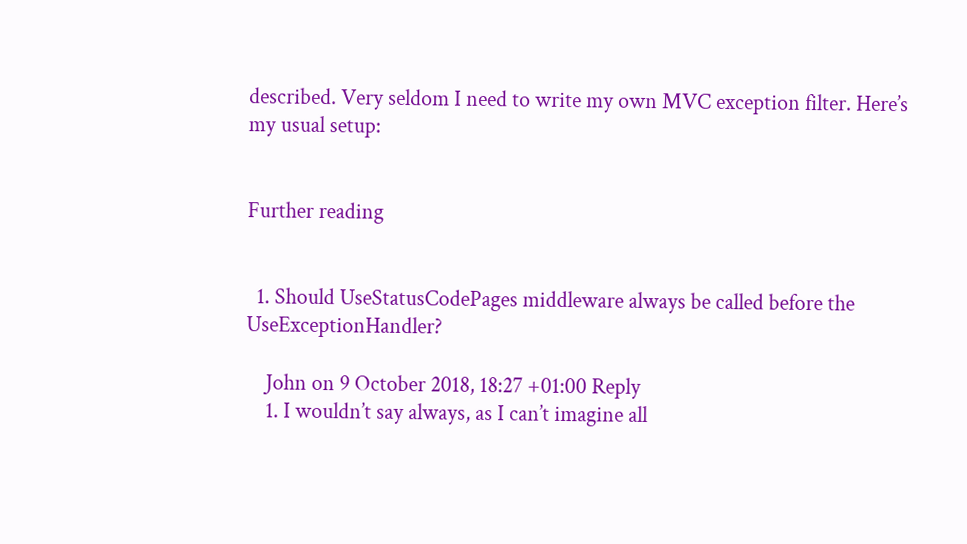described. Very seldom I need to write my own MVC exception filter. Here’s my usual setup:


Further reading


  1. Should UseStatusCodePages middleware always be called before the UseExceptionHandler?

    John on 9 October 2018, 18:27 +01:00 Reply
    1. I wouldn’t say always, as I can’t imagine all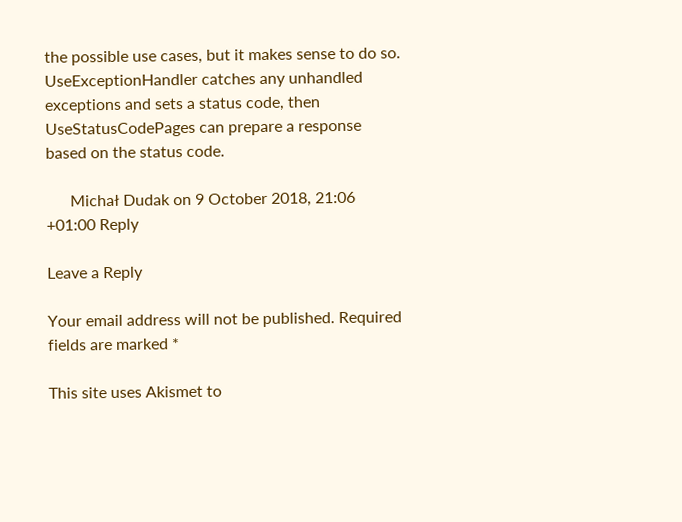the possible use cases, but it makes sense to do so. UseExceptionHandler catches any unhandled exceptions and sets a status code, then UseStatusCodePages can prepare a response based on the status code.

      Michał Dudak on 9 October 2018, 21:06 +01:00 Reply

Leave a Reply

Your email address will not be published. Required fields are marked *

This site uses Akismet to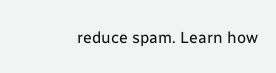reduce spam. Learn how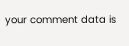your comment data is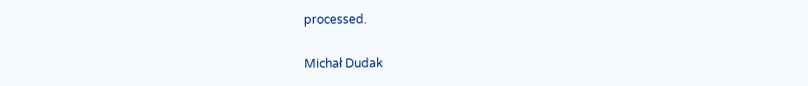processed.

Michał Dudak